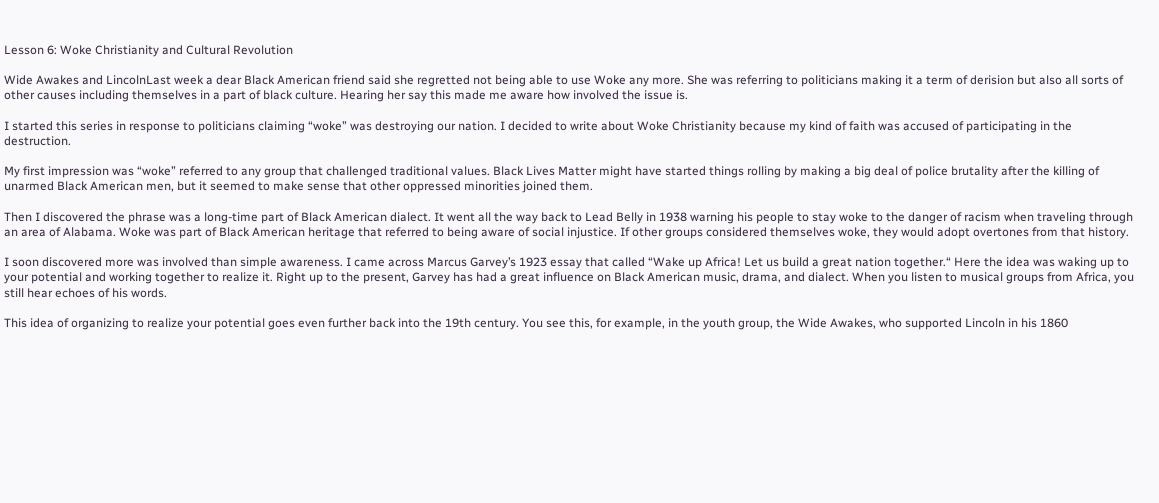Lesson 6: Woke Christianity and Cultural Revolution

Wide Awakes and LincolnLast week a dear Black American friend said she regretted not being able to use Woke any more. She was referring to politicians making it a term of derision but also all sorts of other causes including themselves in a part of black culture. Hearing her say this made me aware how involved the issue is.

I started this series in response to politicians claiming “woke” was destroying our nation. I decided to write about Woke Christianity because my kind of faith was accused of participating in the destruction.

My first impression was “woke” referred to any group that challenged traditional values. Black Lives Matter might have started things rolling by making a big deal of police brutality after the killing of unarmed Black American men, but it seemed to make sense that other oppressed minorities joined them.

Then I discovered the phrase was a long-time part of Black American dialect. It went all the way back to Lead Belly in 1938 warning his people to stay woke to the danger of racism when traveling through an area of Alabama. Woke was part of Black American heritage that referred to being aware of social injustice. If other groups considered themselves woke, they would adopt overtones from that history.

I soon discovered more was involved than simple awareness. I came across Marcus Garvey’s 1923 essay that called “Wake up Africa! Let us build a great nation together.“ Here the idea was waking up to your potential and working together to realize it. Right up to the present, Garvey has had a great influence on Black American music, drama, and dialect. When you listen to musical groups from Africa, you still hear echoes of his words.

This idea of organizing to realize your potential goes even further back into the 19th century. You see this, for example, in the youth group, the Wide Awakes, who supported Lincoln in his 1860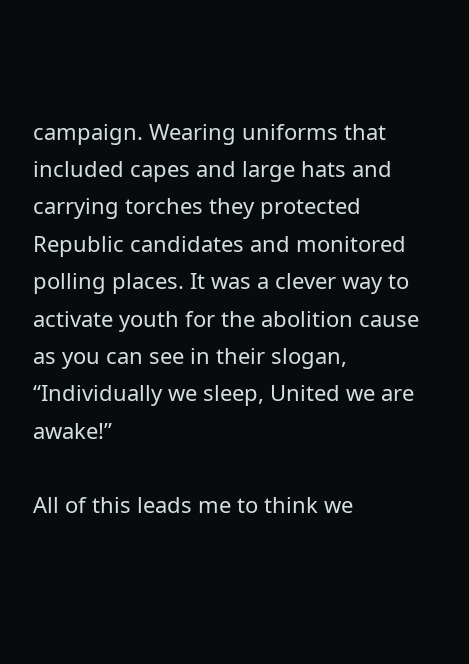campaign. Wearing uniforms that included capes and large hats and carrying torches they protected Republic candidates and monitored polling places. It was a clever way to activate youth for the abolition cause as you can see in their slogan, “Individually we sleep, United we are awake!”

All of this leads me to think we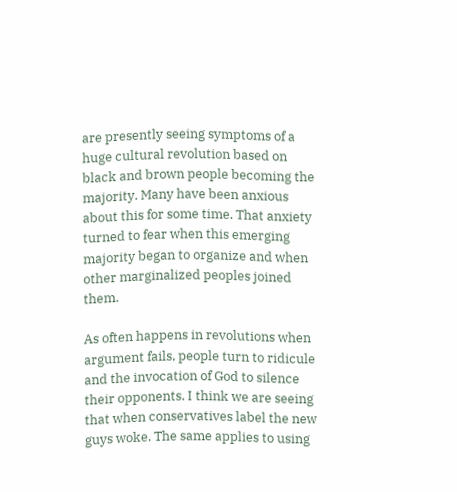are presently seeing symptoms of a huge cultural revolution based on black and brown people becoming the majority. Many have been anxious about this for some time. That anxiety turned to fear when this emerging majority began to organize and when other marginalized peoples joined them.

As often happens in revolutions when argument fails, people turn to ridicule and the invocation of God to silence their opponents. I think we are seeing that when conservatives label the new guys woke. The same applies to using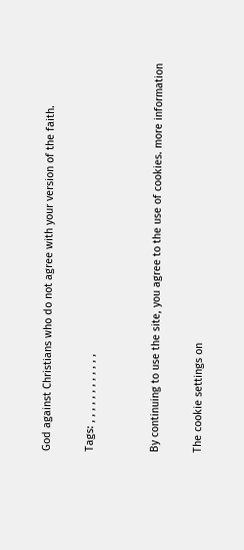God against Christians who do not agree with your version of the faith.

Tags: , , , , , , , , , , , ,


By continuing to use the site, you agree to the use of cookies. more information

The cookie settings on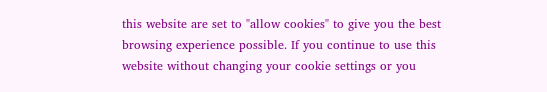this website are set to "allow cookies" to give you the best browsing experience possible. If you continue to use this website without changing your cookie settings or you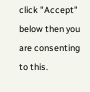click "Accept" below then you are consenting to this.